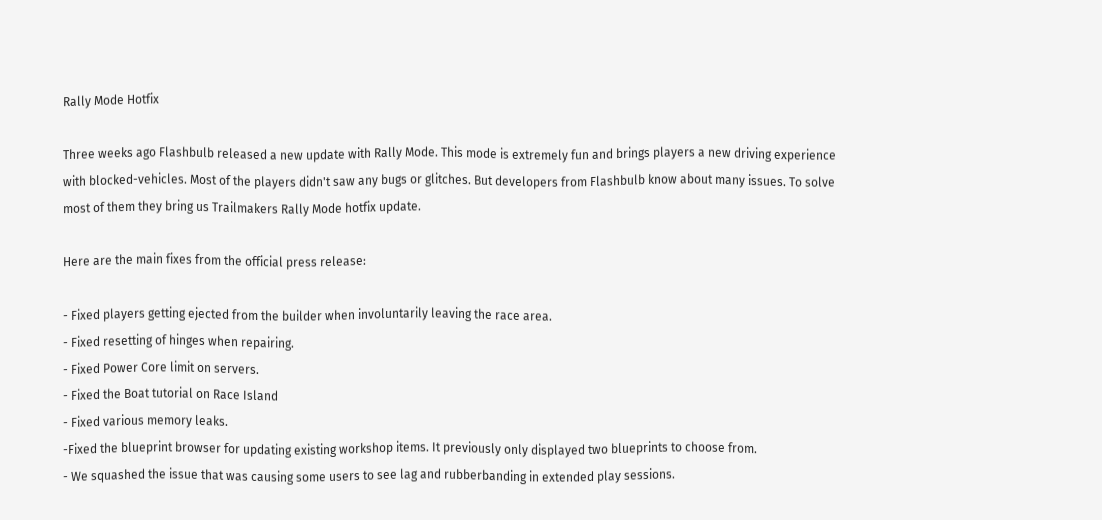Rally Mode Hotfix

Three weeks ago Flashbulb released a new update with Rally Mode. This mode is extremely fun and brings players a new driving experience with blocked-vehicles. Most of the players didn't saw any bugs or glitches. But developers from Flashbulb know about many issues. To solve most of them they bring us Trailmakers Rally Mode hotfix update.

Here are the main fixes from the official press release:

- Fixed players getting ejected from the builder when involuntarily leaving the race area.
- Fixed resetting of hinges when repairing.
- Fixed Power Core limit on servers.
- Fixed the Boat tutorial on Race Island
- Fixed various memory leaks.
-Fixed the blueprint browser for updating existing workshop items. It previously only displayed two blueprints to choose from.
- We squashed the issue that was causing some users to see lag and rubberbanding in extended play sessions.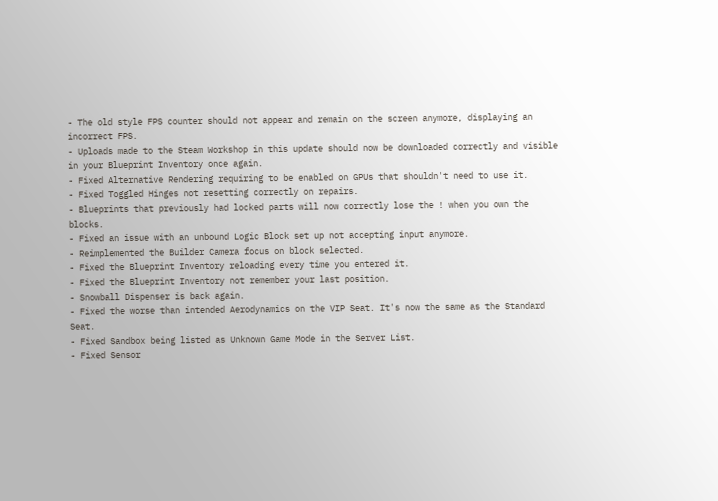- The old style FPS counter should not appear and remain on the screen anymore, displaying an incorrect FPS.
- Uploads made to the Steam Workshop in this update should now be downloaded correctly and visible in your Blueprint Inventory once again.
- Fixed Alternative Rendering requiring to be enabled on GPUs that shouldn't need to use it.
- Fixed Toggled Hinges not resetting correctly on repairs.
- Blueprints that previously had locked parts will now correctly lose the ! when you own the blocks.
- Fixed an issue with an unbound Logic Block set up not accepting input anymore.
- Reimplemented the Builder Camera focus on block selected.
- Fixed the Blueprint Inventory reloading every time you entered it.
- Fixed the Blueprint Inventory not remember your last position.
- Snowball Dispenser is back again.
- Fixed the worse than intended Aerodynamics on the VIP Seat. It's now the same as the Standard Seat.
- Fixed Sandbox being listed as Unknown Game Mode in the Server List.
- Fixed Sensor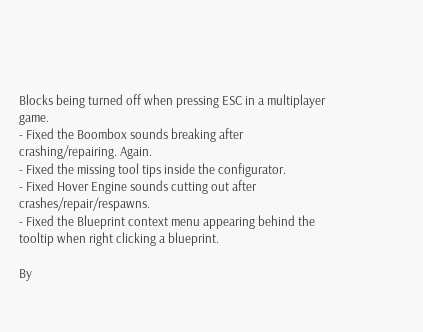Blocks being turned off when pressing ESC in a multiplayer game.
- Fixed the Boombox sounds breaking after crashing/repairing. Again.
- Fixed the missing tool tips inside the configurator.
- Fixed Hover Engine sounds cutting out after crashes/repair/respawns.
- Fixed the Blueprint context menu appearing behind the tooltip when right clicking a blueprint.

By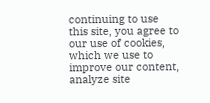continuing to use this site, you agree to our use of cookies, which we use to improve our content, analyze site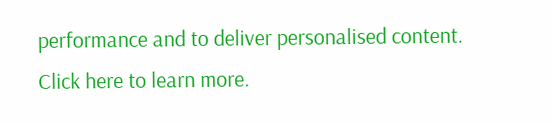performance and to deliver personalised content. Click here to learn more.